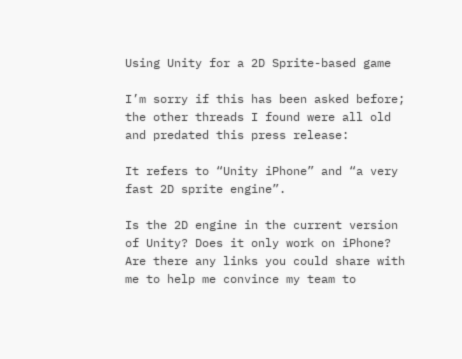Using Unity for a 2D Sprite-based game

I’m sorry if this has been asked before; the other threads I found were all old and predated this press release:

It refers to “Unity iPhone” and “a very fast 2D sprite engine”.

Is the 2D engine in the current version of Unity? Does it only work on iPhone? Are there any links you could share with me to help me convince my team to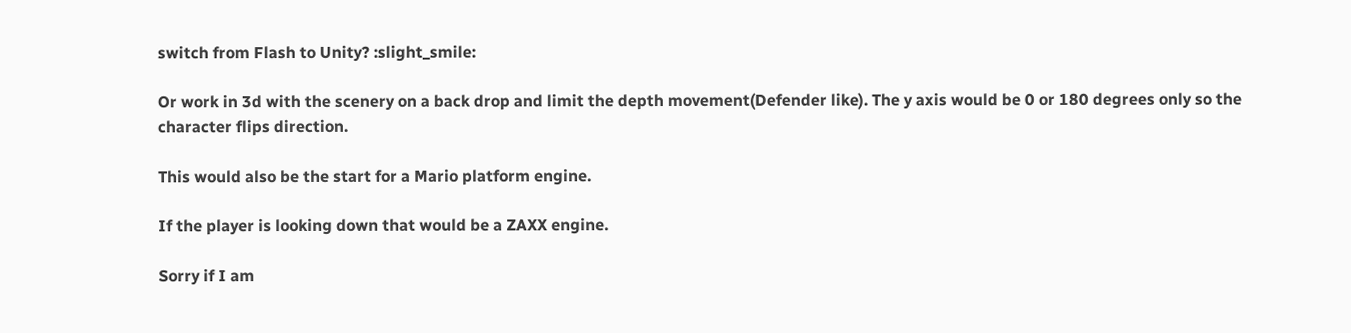switch from Flash to Unity? :slight_smile:

Or work in 3d with the scenery on a back drop and limit the depth movement(Defender like). The y axis would be 0 or 180 degrees only so the character flips direction.

This would also be the start for a Mario platform engine.

If the player is looking down that would be a ZAXX engine.

Sorry if I am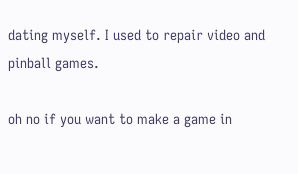dating myself. I used to repair video and pinball games.

oh no if you want to make a game in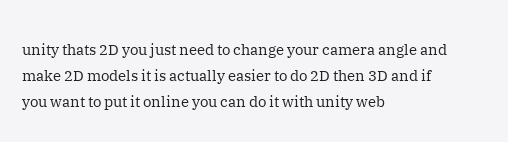unity thats 2D you just need to change your camera angle and make 2D models it is actually easier to do 2D then 3D and if you want to put it online you can do it with unity web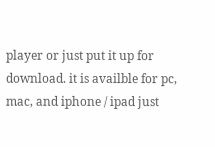player or just put it up for download. it is availble for pc, mac, and iphone / ipad just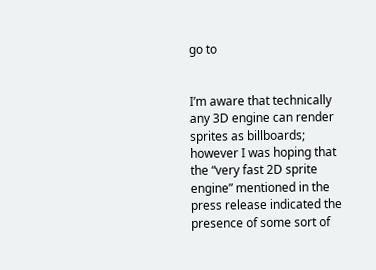go to


I’m aware that technically any 3D engine can render sprites as billboards; however I was hoping that the “very fast 2D sprite engine” mentioned in the press release indicated the presence of some sort of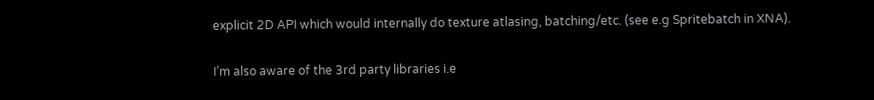explicit 2D API which would internally do texture atlasing, batching/etc. (see e.g Spritebatch in XNA).

I’m also aware of the 3rd party libraries i.e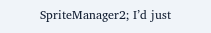SpriteManager2; I’d just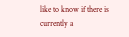like to know if there is currently a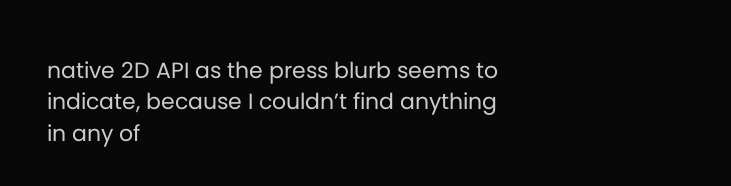native 2D API as the press blurb seems to indicate, because I couldn’t find anything in any of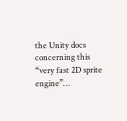the Unity docs concerning this “very fast 2D sprite engine”…